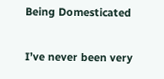Being Domesticated

I’ve never been very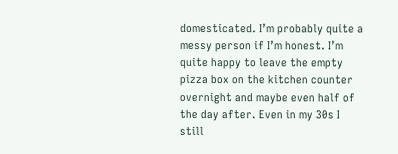domesticated. I’m probably quite a messy person if I’m honest. I’m quite happy to leave the empty pizza box on the kitchen counter overnight and maybe even half of the day after. Even in my 30s I still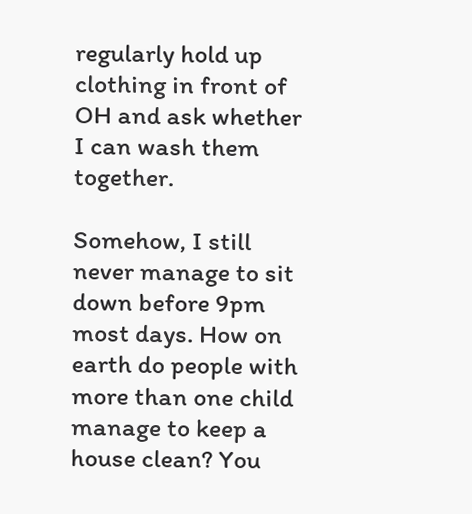regularly hold up clothing in front of OH and ask whether I can wash them together.

Somehow, I still never manage to sit down before 9pm most days. How on earth do people with more than one child manage to keep a house clean? You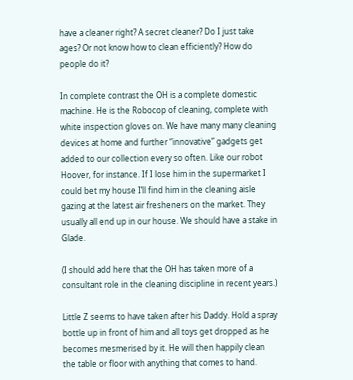have a cleaner right? A secret cleaner? Do I just take ages? Or not know how to clean efficiently? How do people do it?

In complete contrast the OH is a complete domestic machine. He is the Robocop of cleaning, complete with white inspection gloves on. We have many many cleaning devices at home and further “innovative” gadgets get added to our collection every so often. Like our robot Hoover, for instance. If I lose him in the supermarket I could bet my house I’ll find him in the cleaning aisle gazing at the latest air fresheners on the market. They usually all end up in our house. We should have a stake in Glade.

(I should add here that the OH has taken more of a consultant role in the cleaning discipline in recent years.)

Little Z seems to have taken after his Daddy. Hold a spray bottle up in front of him and all toys get dropped as he becomes mesmerised by it. He will then happily clean the table or floor with anything that comes to hand.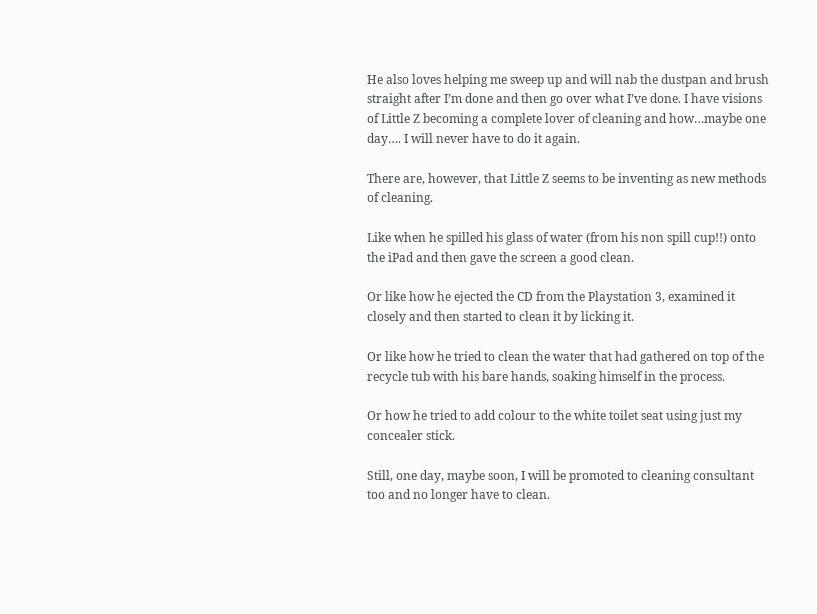He also loves helping me sweep up and will nab the dustpan and brush straight after I’m done and then go over what I’ve done. I have visions of Little Z becoming a complete lover of cleaning and how…maybe one day…. I will never have to do it again.

There are, however, that Little Z seems to be inventing as new methods of cleaning.

Like when he spilled his glass of water (from his non spill cup!!) onto the iPad and then gave the screen a good clean.

Or like how he ejected the CD from the Playstation 3, examined it closely and then started to clean it by licking it.

Or like how he tried to clean the water that had gathered on top of the recycle tub with his bare hands, soaking himself in the process.

Or how he tried to add colour to the white toilet seat using just my concealer stick.

Still, one day, maybe soon, I will be promoted to cleaning consultant too and no longer have to clean.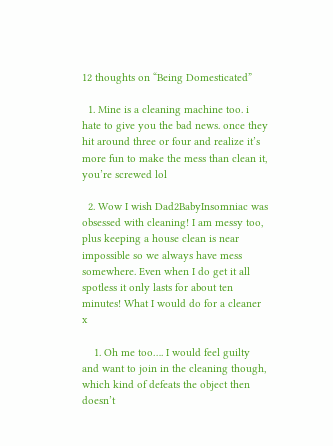12 thoughts on “Being Domesticated”

  1. Mine is a cleaning machine too. i hate to give you the bad news. once they hit around three or four and realize it’s more fun to make the mess than clean it, you’re screwed lol

  2. Wow I wish Dad2BabyInsomniac was obsessed with cleaning! I am messy too, plus keeping a house clean is near impossible so we always have mess somewhere. Even when I do get it all spotless it only lasts for about ten minutes! What I would do for a cleaner x

    1. Oh me too…. I would feel guilty and want to join in the cleaning though, which kind of defeats the object then doesn’t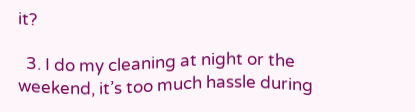it?

  3. I do my cleaning at night or the weekend, it’s too much hassle during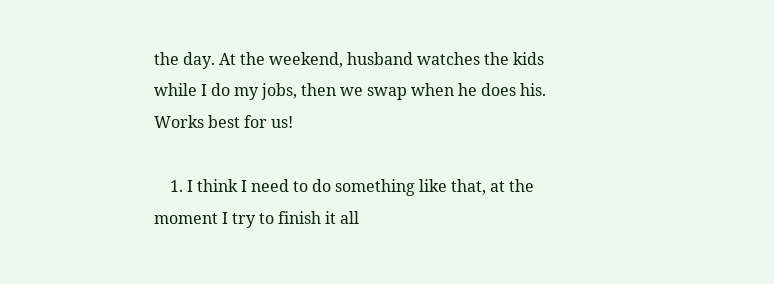the day. At the weekend, husband watches the kids while I do my jobs, then we swap when he does his. Works best for us!

    1. I think I need to do something like that, at the moment I try to finish it all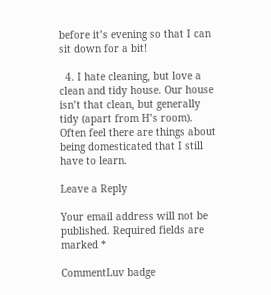before it’s evening so that I can sit down for a bit!

  4. I hate cleaning, but love a clean and tidy house. Our house isn’t that clean, but generally tidy (apart from H’s room). Often feel there are things about being domesticated that I still have to learn.

Leave a Reply

Your email address will not be published. Required fields are marked *

CommentLuv badge